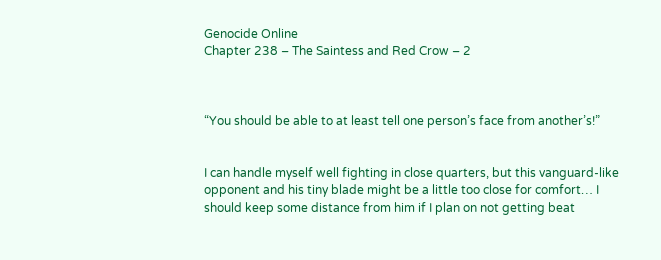Genocide Online
Chapter 238 – The Saintess and Red Crow – 2



“You should be able to at least tell one person’s face from another’s!”


I can handle myself well fighting in close quarters, but this vanguard-like opponent and his tiny blade might be a little too close for comfort… I should keep some distance from him if I plan on not getting beat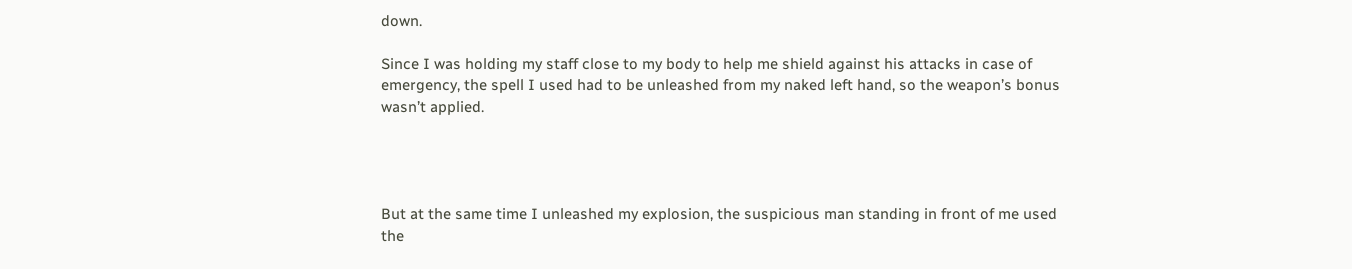down.

Since I was holding my staff close to my body to help me shield against his attacks in case of emergency, the spell I used had to be unleashed from my naked left hand, so the weapon’s bonus wasn’t applied.




But at the same time I unleashed my explosion, the suspicious man standing in front of me used the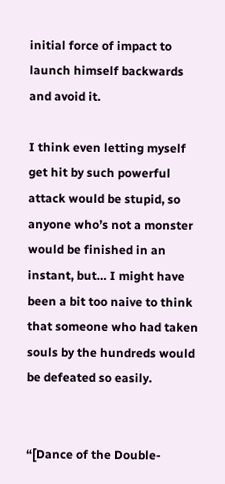initial force of impact to launch himself backwards and avoid it.

I think even letting myself get hit by such powerful attack would be stupid, so anyone who’s not a monster would be finished in an instant, but… I might have been a bit too naive to think that someone who had taken souls by the hundreds would be defeated so easily.


“[Dance of the Double-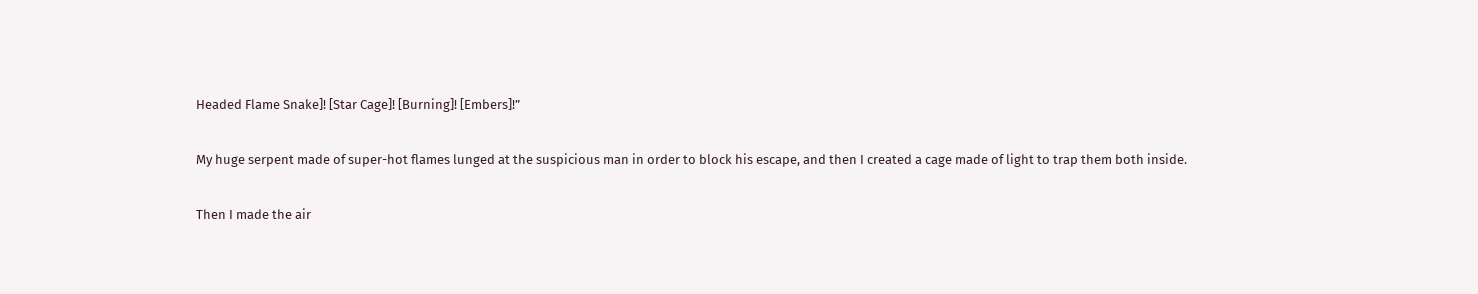Headed Flame Snake]! [Star Cage]! [Burning]! [Embers]!”

My huge serpent made of super-hot flames lunged at the suspicious man in order to block his escape, and then I created a cage made of light to trap them both inside.

Then I made the air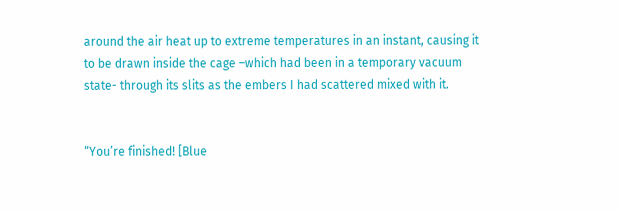around the air heat up to extreme temperatures in an instant, causing it to be drawn inside the cage –which had been in a temporary vacuum state- through its slits as the embers I had scattered mixed with it.


“You’re finished! [Blue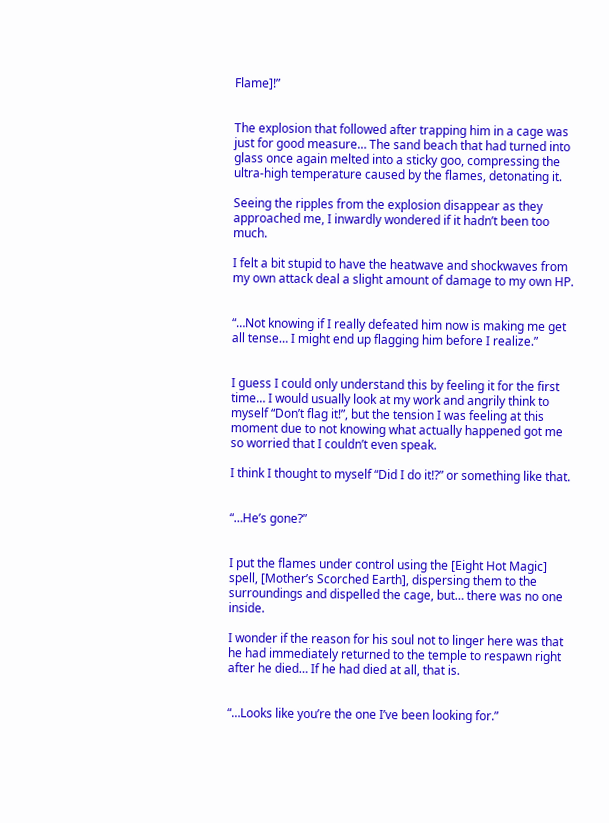Flame]!”


The explosion that followed after trapping him in a cage was just for good measure… The sand beach that had turned into glass once again melted into a sticky goo, compressing the ultra-high temperature caused by the flames, detonating it.

Seeing the ripples from the explosion disappear as they approached me, I inwardly wondered if it hadn’t been too much.

I felt a bit stupid to have the heatwave and shockwaves from my own attack deal a slight amount of damage to my own HP.


“…Not knowing if I really defeated him now is making me get all tense… I might end up flagging him before I realize.”


I guess I could only understand this by feeling it for the first time… I would usually look at my work and angrily think to myself “Don’t flag it!”, but the tension I was feeling at this moment due to not knowing what actually happened got me so worried that I couldn’t even speak.

I think I thought to myself “Did I do it!?” or something like that.


“…He’s gone?”


I put the flames under control using the [Eight Hot Magic] spell, [Mother’s Scorched Earth], dispersing them to the surroundings and dispelled the cage, but… there was no one inside.

I wonder if the reason for his soul not to linger here was that he had immediately returned to the temple to respawn right after he died… If he had died at all, that is.


“…Looks like you’re the one I’ve been looking for.”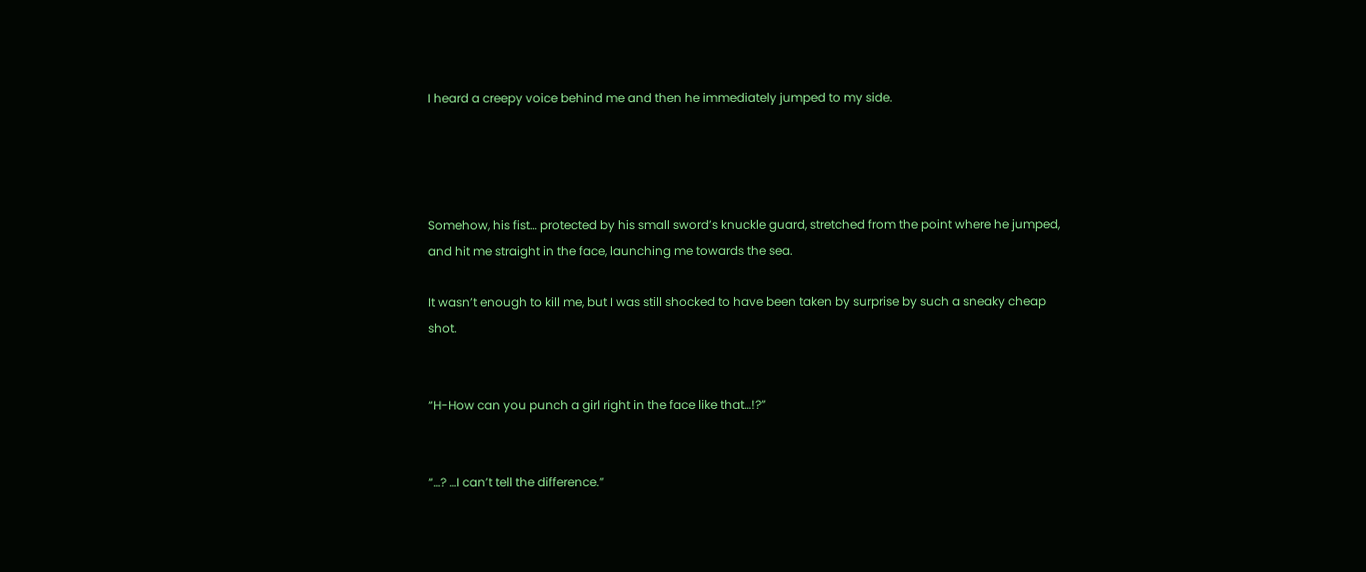I heard a creepy voice behind me and then he immediately jumped to my side.




Somehow, his fist… protected by his small sword’s knuckle guard, stretched from the point where he jumped, and hit me straight in the face, launching me towards the sea.

It wasn’t enough to kill me, but I was still shocked to have been taken by surprise by such a sneaky cheap shot.


“H-How can you punch a girl right in the face like that…!?”


“…? …I can’t tell the difference.”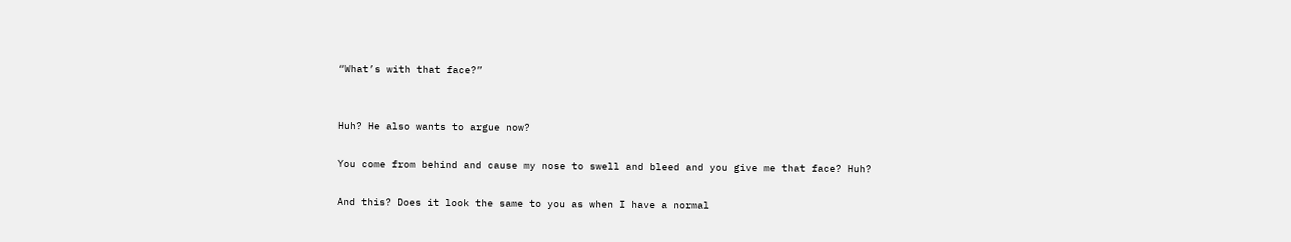“What’s with that face?”


Huh? He also wants to argue now?

You come from behind and cause my nose to swell and bleed and you give me that face? Huh?

And this? Does it look the same to you as when I have a normal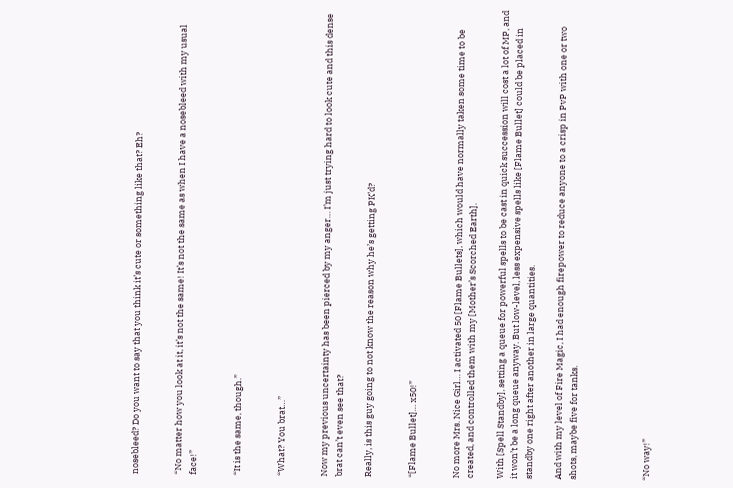nosebleed? Do you want to say that you think it’s cute or something like that? Eh?


“No matter how you look at it, it’s not the same! It’s not the same as when I have a nosebleed with my usual face!”


“It is the same, though.”


“What? You brat…”


Now my previous uncertainty has been pierced by my anger… I’m just trying hard to look cute and this dense brat can’t even see that?

Really, is this guy going to not know the reason why he’s getting PK’d?


“[Flame Bullet]… x50!”


No more Mrs. Nice Girl… I activated 50 [Flame Bullets], which would have normally taken some time to be created, and controlled them with my [Mother’s Scorched Earth].

With [Spell Standby], setting a queue for powerful spells to be cast in quick succession will cost a lot of MP, and it won’t be a long queue anyway. But low-level, less expensive spells like [Flame Bullet] could be placed in standby one right after another in large quantities.

And with my level of Fire Magic, I had enough firepower to reduce anyone to a crisp in PvP with one or two shots, maybe five for tanks.




“No way!”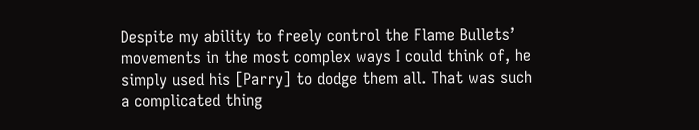Despite my ability to freely control the Flame Bullets’ movements in the most complex ways I could think of, he simply used his [Parry] to dodge them all. That was such a complicated thing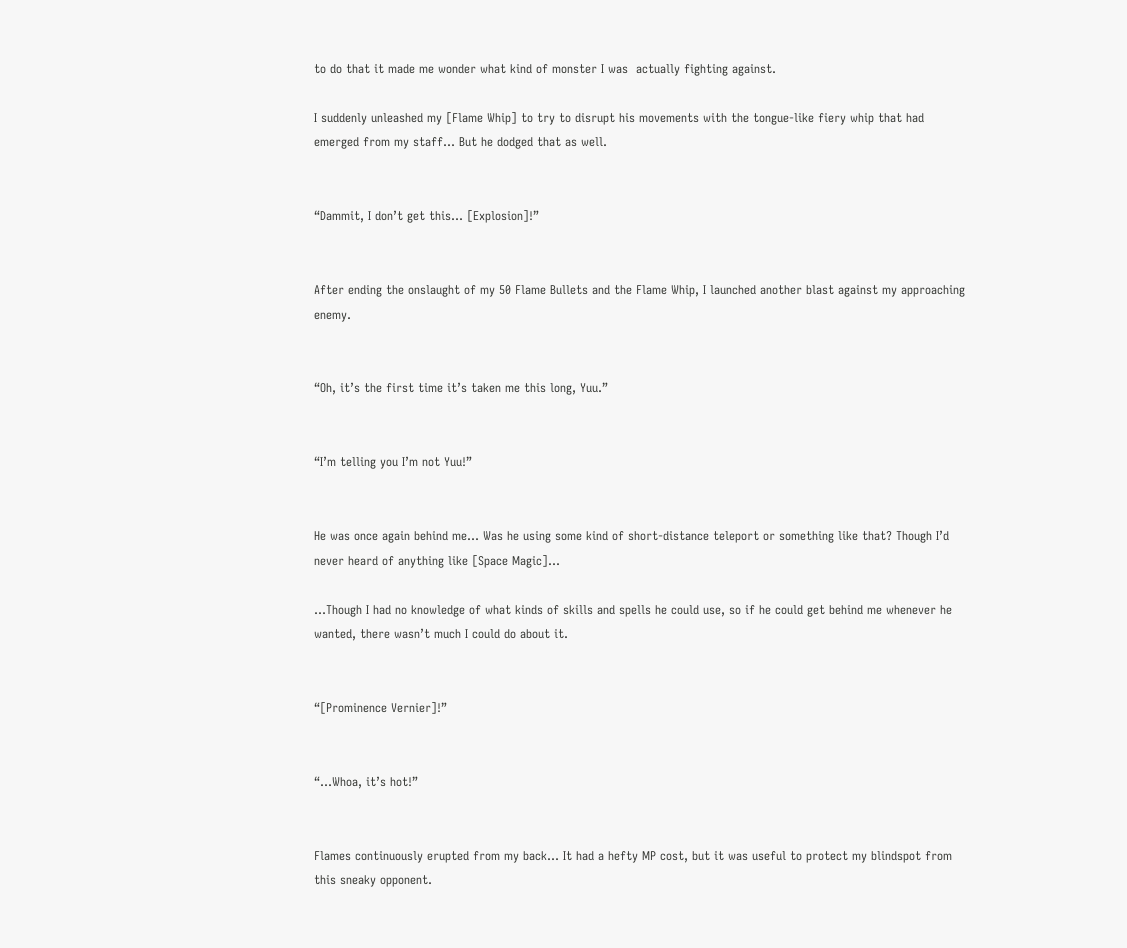to do that it made me wonder what kind of monster I was  actually fighting against.

I suddenly unleashed my [Flame Whip] to try to disrupt his movements with the tongue-like fiery whip that had emerged from my staff… But he dodged that as well.


“Dammit, I don’t get this… [Explosion]!”


After ending the onslaught of my 50 Flame Bullets and the Flame Whip, I launched another blast against my approaching enemy.


“Oh, it’s the first time it’s taken me this long, Yuu.”


“I’m telling you I’m not Yuu!”


He was once again behind me… Was he using some kind of short-distance teleport or something like that? Though I’d never heard of anything like [Space Magic]…

…Though I had no knowledge of what kinds of skills and spells he could use, so if he could get behind me whenever he wanted, there wasn’t much I could do about it.


“[Prominence Vernier]!”


“…Whoa, it’s hot!”


Flames continuously erupted from my back… It had a hefty MP cost, but it was useful to protect my blindspot from this sneaky opponent.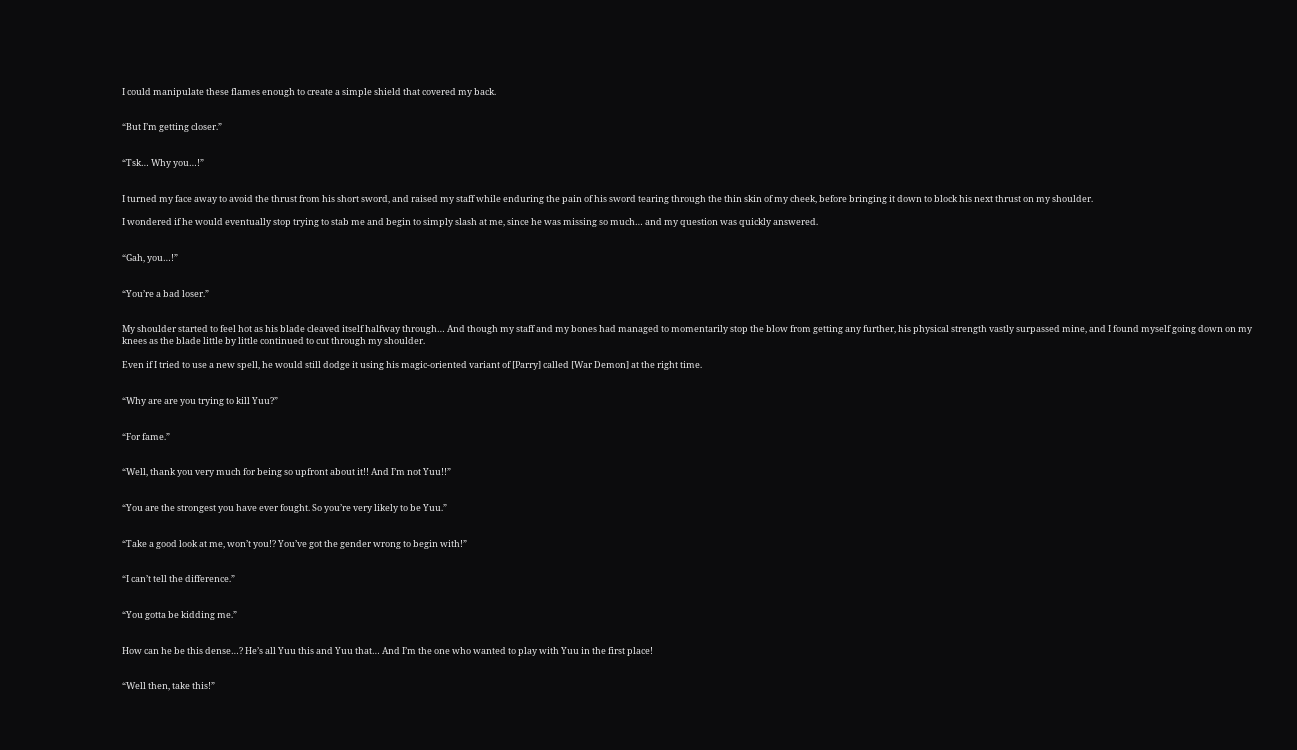I could manipulate these flames enough to create a simple shield that covered my back.


“But I’m getting closer.”


“Tsk… Why you…!”


I turned my face away to avoid the thrust from his short sword, and raised my staff while enduring the pain of his sword tearing through the thin skin of my cheek, before bringing it down to block his next thrust on my shoulder.

I wondered if he would eventually stop trying to stab me and begin to simply slash at me, since he was missing so much… and my question was quickly answered.


“Gah, you…!”


“You’re a bad loser.”


My shoulder started to feel hot as his blade cleaved itself halfway through… And though my staff and my bones had managed to momentarily stop the blow from getting any further, his physical strength vastly surpassed mine, and I found myself going down on my knees as the blade little by little continued to cut through my shoulder.

Even if I tried to use a new spell, he would still dodge it using his magic-oriented variant of [Parry] called [War Demon] at the right time.


“Why are are you trying to kill Yuu?”


“For fame.”


“Well, thank you very much for being so upfront about it!! And I’m not Yuu!!”


“You are the strongest you have ever fought. So you’re very likely to be Yuu.”


“Take a good look at me, won’t you!? You’ve got the gender wrong to begin with!”


“I can’t tell the difference.”


“You gotta be kidding me.”


How can he be this dense…? He’s all Yuu this and Yuu that… And I’m the one who wanted to play with Yuu in the first place!


“Well then, take this!”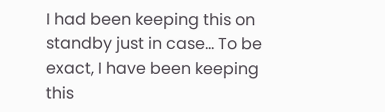I had been keeping this on standby just in case… To be exact, I have been keeping this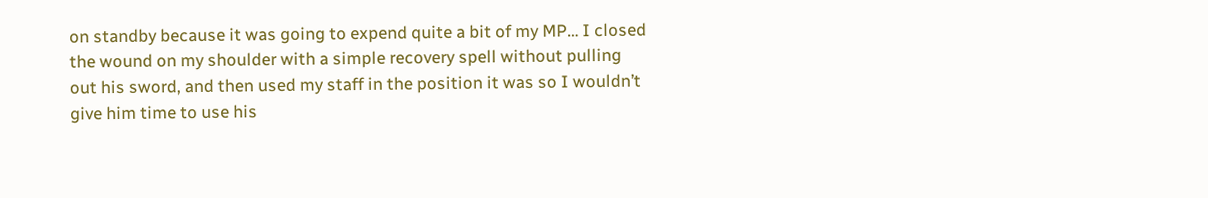on standby because it was going to expend quite a bit of my MP… I closed the wound on my shoulder with a simple recovery spell without pulling out his sword, and then used my staff in the position it was so I wouldn’t give him time to use his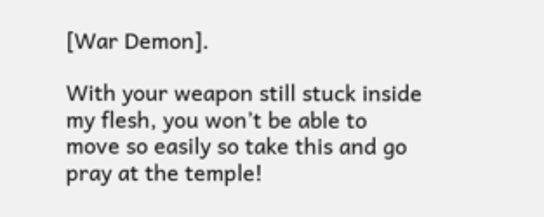[War Demon].

With your weapon still stuck inside my flesh, you won’t be able to move so easily so take this and go pray at the temple!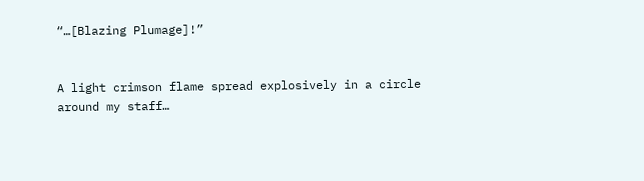“…[Blazing Plumage]!”


A light crimson flame spread explosively in a circle around my staff…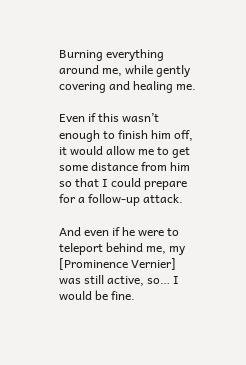Burning everything around me, while gently covering and healing me.

Even if this wasn’t enough to finish him off, it would allow me to get some distance from him so that I could prepare for a follow-up attack.

And even if he were to teleport behind me, my [Prominence Vernier] was still active, so… I would be fine.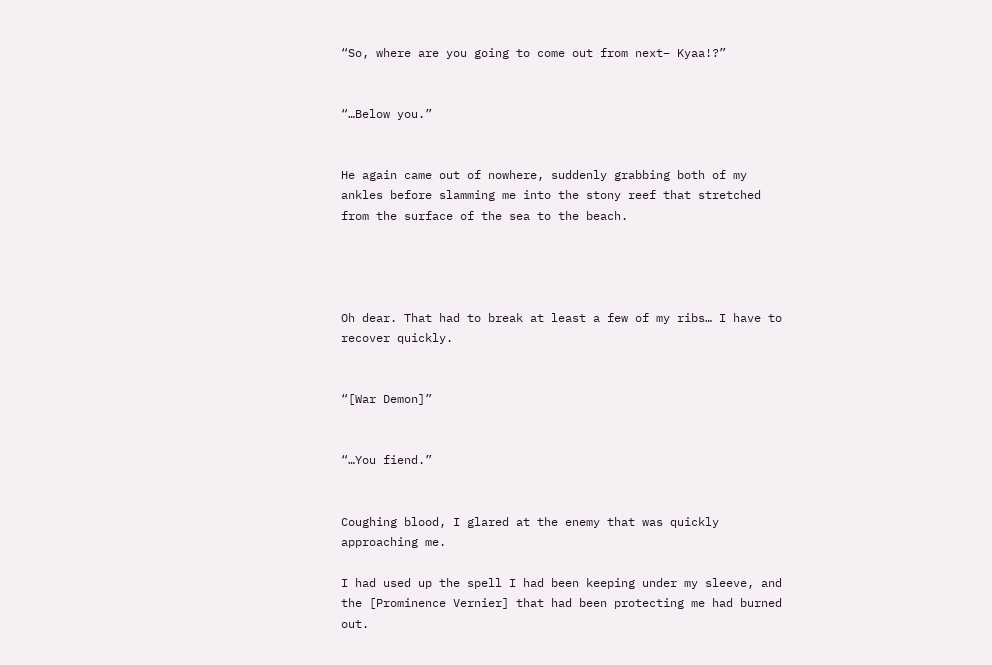“So, where are you going to come out from next– Kyaa!?”


“…Below you.”


He again came out of nowhere, suddenly grabbing both of my ankles before slamming me into the stony reef that stretched from the surface of the sea to the beach.




Oh dear. That had to break at least a few of my ribs… I have to recover quickly.


“[War Demon]”


“…You fiend.”


Coughing blood, I glared at the enemy that was quickly approaching me.

I had used up the spell I had been keeping under my sleeve, and the [Prominence Vernier] that had been protecting me had burned out.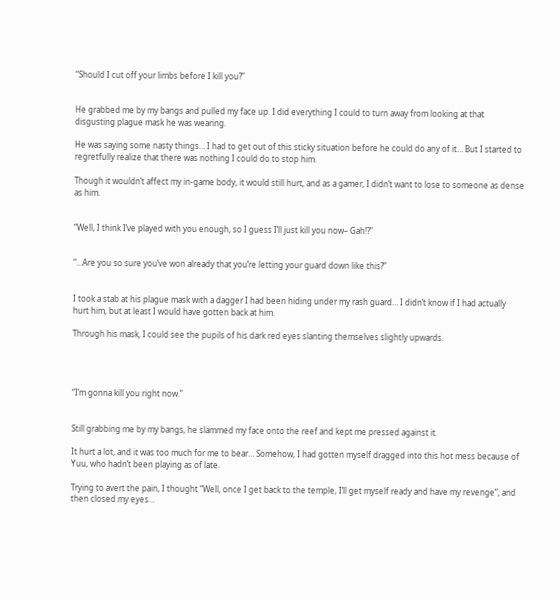“Should I cut off your limbs before I kill you?”


He grabbed me by my bangs and pulled my face up. I did everything I could to turn away from looking at that disgusting plague mask he was wearing.

He was saying some nasty things… I had to get out of this sticky situation before he could do any of it… But I started to regretfully realize that there was nothing I could do to stop him.

Though it wouldn’t affect my in-game body, it would still hurt, and as a gamer, I didn’t want to lose to someone as dense as him.


“Well, I think I’ve played with you enough, so I guess I’ll just kill you now– Gah!?”


“…Are you so sure you’ve won already that you’re letting your guard down like this?”


I took a stab at his plague mask with a dagger I had been hiding under my rash guard… I didn’t know if I had actually hurt him, but at least I would have gotten back at him.

Through his mask, I could see the pupils of his dark red eyes slanting themselves slightly upwards.




“I’m gonna kill you right now.”


Still grabbing me by my bangs, he slammed my face onto the reef and kept me pressed against it.

It hurt a lot, and it was too much for me to bear… Somehow, I had gotten myself dragged into this hot mess because of Yuu, who hadn’t been playing as of late.

Trying to avert the pain, I thought “Well, once I get back to the temple, I’ll get myself ready and have my revenge”, and then closed my eyes…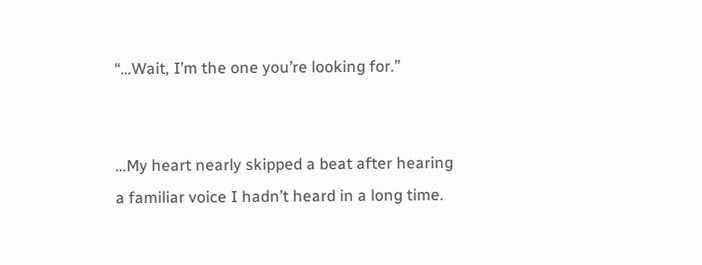“…Wait, I’m the one you’re looking for.”


…My heart nearly skipped a beat after hearing a familiar voice I hadn’t heard in a long time.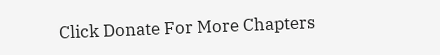Click Donate For More Chapters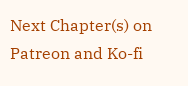Next Chapter(s) on Patreon and Ko-fi